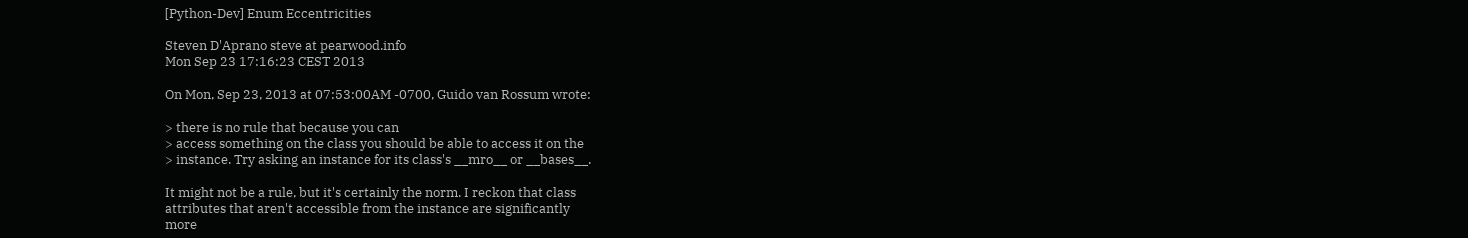[Python-Dev] Enum Eccentricities

Steven D'Aprano steve at pearwood.info
Mon Sep 23 17:16:23 CEST 2013

On Mon, Sep 23, 2013 at 07:53:00AM -0700, Guido van Rossum wrote:

> there is no rule that because you can
> access something on the class you should be able to access it on the
> instance. Try asking an instance for its class's __mro__ or __bases__.

It might not be a rule, but it's certainly the norm. I reckon that class
attributes that aren't accessible from the instance are significantly
more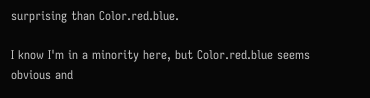surprising than Color.red.blue.

I know I'm in a minority here, but Color.red.blue seems obvious and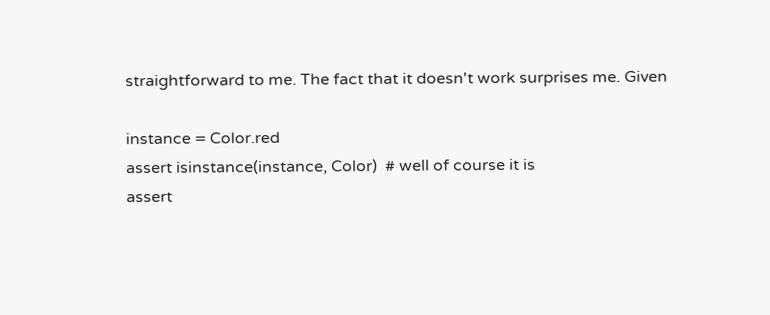straightforward to me. The fact that it doesn't work surprises me. Given

instance = Color.red
assert isinstance(instance, Color)  # well of course it is
assert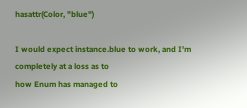hasattr(Color, "blue")

I would expect instance.blue to work, and I'm completely at a loss as to
how Enum has managed to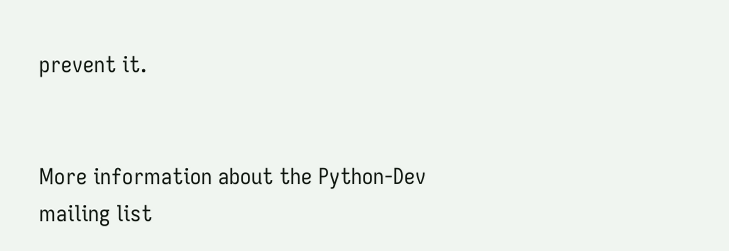prevent it.


More information about the Python-Dev mailing list